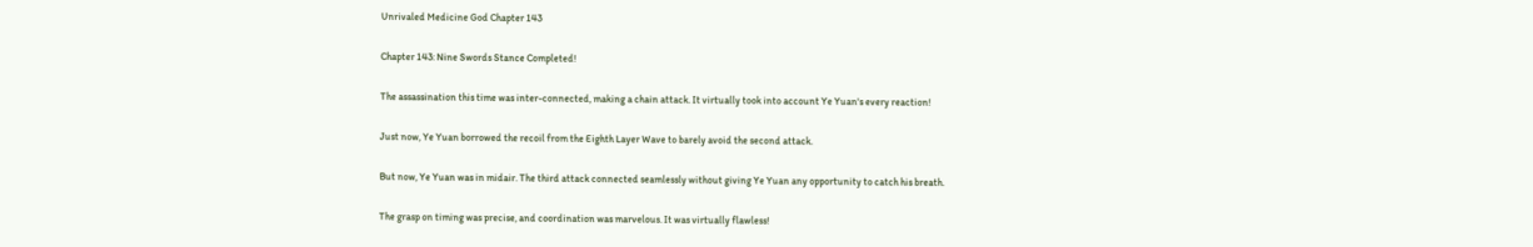Unrivaled Medicine God Chapter 143

Chapter 143: Nine Swords Stance Completed!

The assassination this time was inter-connected, making a chain attack. It virtually took into account Ye Yuan's every reaction!

Just now, Ye Yuan borrowed the recoil from the Eighth Layer Wave to barely avoid the second attack.

But now, Ye Yuan was in midair. The third attack connected seamlessly without giving Ye Yuan any opportunity to catch his breath.

The grasp on timing was precise, and coordination was marvelous. It was virtually flawless!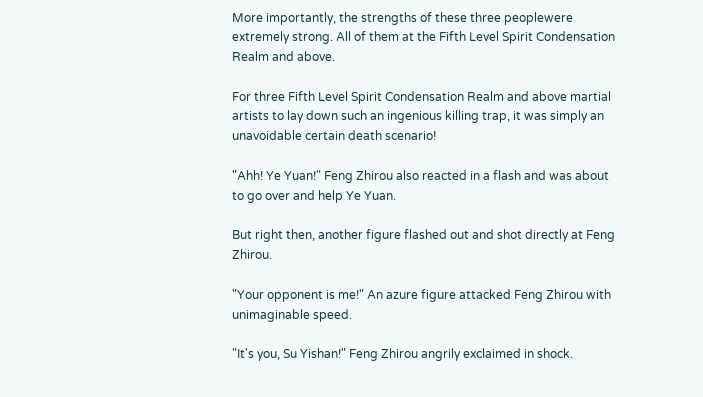More importantly, the strengths of these three peoplewere extremely strong. All of them at the Fifth Level Spirit Condensation Realm and above.

For three Fifth Level Spirit Condensation Realm and above martial artists to lay down such an ingenious killing trap, it was simply an unavoidable certain death scenario!

"Ahh! Ye Yuan!" Feng Zhirou also reacted in a flash and was about to go over and help Ye Yuan.

But right then, another figure flashed out and shot directly at Feng Zhirou.

"Your opponent is me!" An azure figure attacked Feng Zhirou with unimaginable speed.

"It's you, Su Yishan!" Feng Zhirou angrily exclaimed in shock.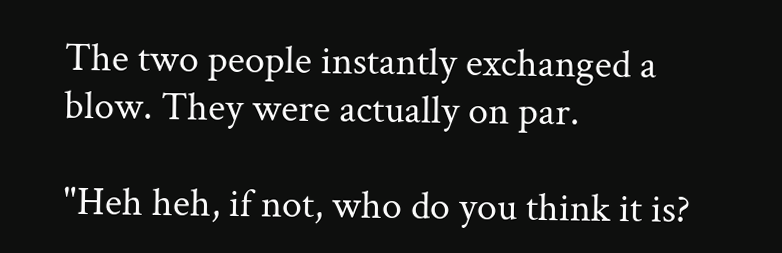The two people instantly exchanged a blow. They were actually on par.

"Heh heh, if not, who do you think it is?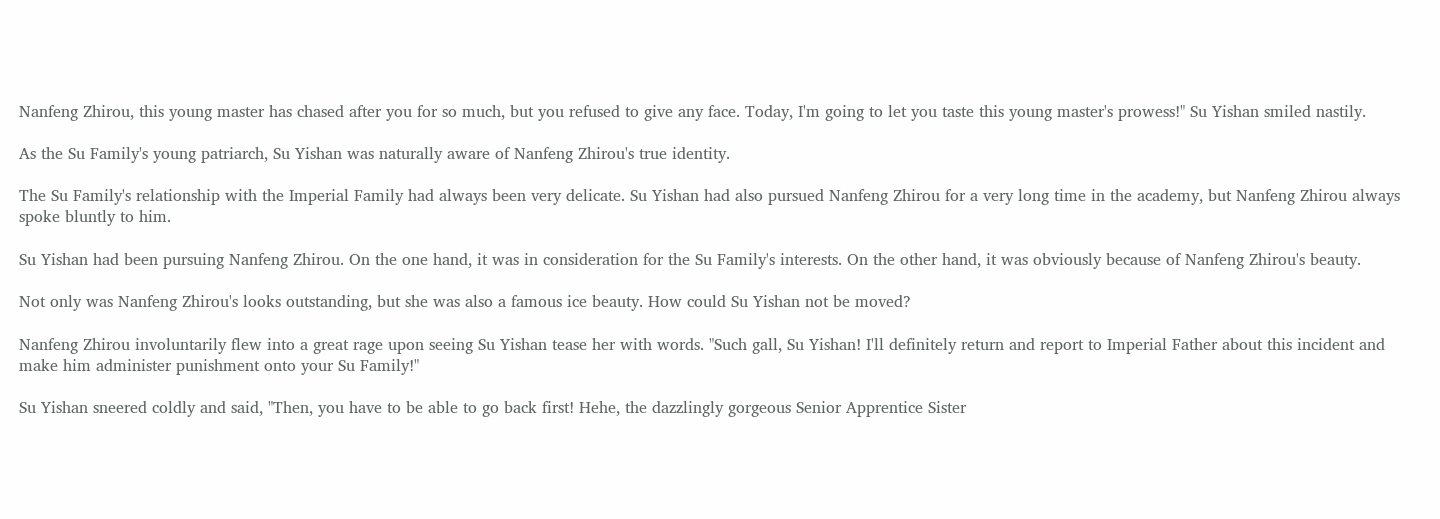Nanfeng Zhirou, this young master has chased after you for so much, but you refused to give any face. Today, I'm going to let you taste this young master's prowess!" Su Yishan smiled nastily.

As the Su Family's young patriarch, Su Yishan was naturally aware of Nanfeng Zhirou's true identity.

The Su Family's relationship with the Imperial Family had always been very delicate. Su Yishan had also pursued Nanfeng Zhirou for a very long time in the academy, but Nanfeng Zhirou always spoke bluntly to him.

Su Yishan had been pursuing Nanfeng Zhirou. On the one hand, it was in consideration for the Su Family's interests. On the other hand, it was obviously because of Nanfeng Zhirou's beauty.

Not only was Nanfeng Zhirou's looks outstanding, but she was also a famous ice beauty. How could Su Yishan not be moved?

Nanfeng Zhirou involuntarily flew into a great rage upon seeing Su Yishan tease her with words. "Such gall, Su Yishan! I'll definitely return and report to Imperial Father about this incident and make him administer punishment onto your Su Family!"

Su Yishan sneered coldly and said, "Then, you have to be able to go back first! Hehe, the dazzlingly gorgeous Senior Apprentice Sister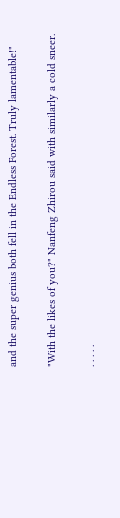and the super genius both fell in the Endless Forest. Truly lamentable!"

"With the likes of you?" Nanfeng Zhirou said with similarly a cold sneer.

. . . . .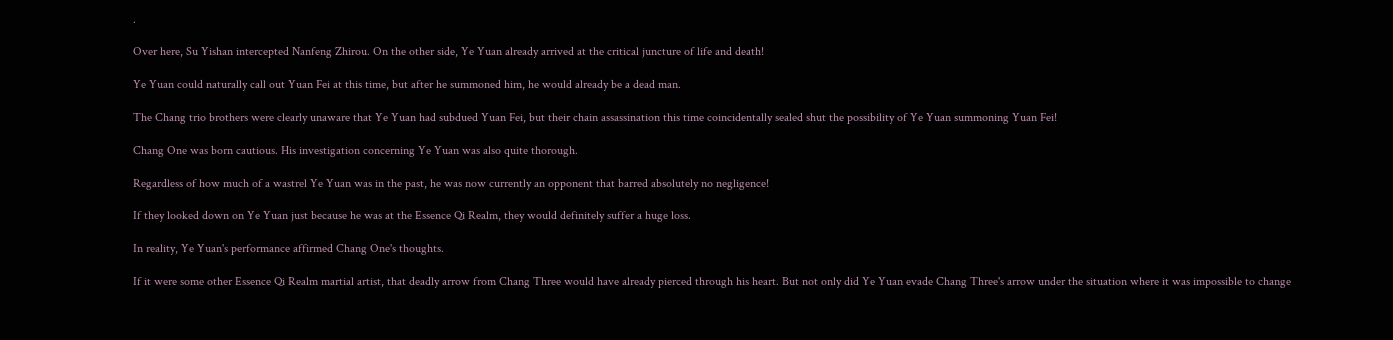.

Over here, Su Yishan intercepted Nanfeng Zhirou. On the other side, Ye Yuan already arrived at the critical juncture of life and death!

Ye Yuan could naturally call out Yuan Fei at this time, but after he summoned him, he would already be a dead man.

The Chang trio brothers were clearly unaware that Ye Yuan had subdued Yuan Fei, but their chain assassination this time coincidentally sealed shut the possibility of Ye Yuan summoning Yuan Fei!

Chang One was born cautious. His investigation concerning Ye Yuan was also quite thorough.

Regardless of how much of a wastrel Ye Yuan was in the past, he was now currently an opponent that barred absolutely no negligence!

If they looked down on Ye Yuan just because he was at the Essence Qi Realm, they would definitely suffer a huge loss.

In reality, Ye Yuan's performance affirmed Chang One's thoughts.

If it were some other Essence Qi Realm martial artist, that deadly arrow from Chang Three would have already pierced through his heart. But not only did Ye Yuan evade Chang Three's arrow under the situation where it was impossible to change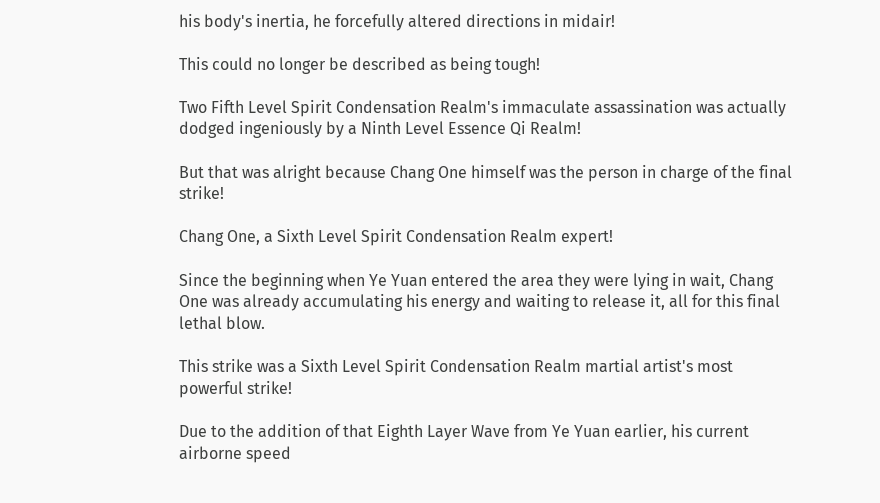his body's inertia, he forcefully altered directions in midair!

This could no longer be described as being tough!

Two Fifth Level Spirit Condensation Realm's immaculate assassination was actually dodged ingeniously by a Ninth Level Essence Qi Realm!

But that was alright because Chang One himself was the person in charge of the final strike!

Chang One, a Sixth Level Spirit Condensation Realm expert!

Since the beginning when Ye Yuan entered the area they were lying in wait, Chang One was already accumulating his energy and waiting to release it, all for this final lethal blow.

This strike was a Sixth Level Spirit Condensation Realm martial artist's most powerful strike!

Due to the addition of that Eighth Layer Wave from Ye Yuan earlier, his current airborne speed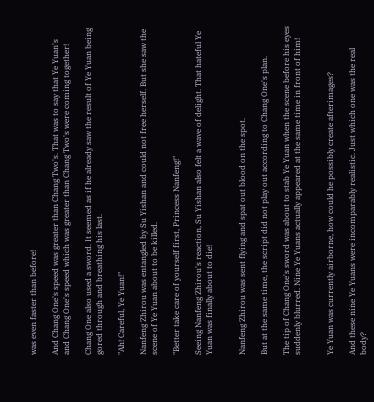was even faster than before!

And Chang One's speed was greater than Chang Two's. That was to say that Ye Yuan's and Chang One's speed which was greater than Chang Two's were coming together!

Chang One also used a sword. It seemed as if he already saw the result of Ye Yuan being gored through and breathing his last.

"Ah! Careful, Ye Yuan!"

Nanfeng Zhirou was entangled by Su Yishan and could not free herself. But she saw the scene of Ye Yuan about to be killed.

"Better take care of yourself first, Princess Nanfeng!"

Seeing Nanfeng Zhirou's reaction, Su Yishan also felt a wave of delight. That hateful Ye Yuan was finally about to die!


Nanfeng Zhirou was sent flying and spat out blood on the spot.

But at the same time, the script did not play out according to Chang One's plan.

The tip of Chang One's sword was about to stab Ye Yuan when the scene before his eyes suddenly blurred. Nine Ye Yuans actually appeared at the same time in front of him!


Ye Yuan was currently airborne, how could he possibly create afterimages?

And these nine Ye Yuans were incomparably realistic. Just which one was the real body?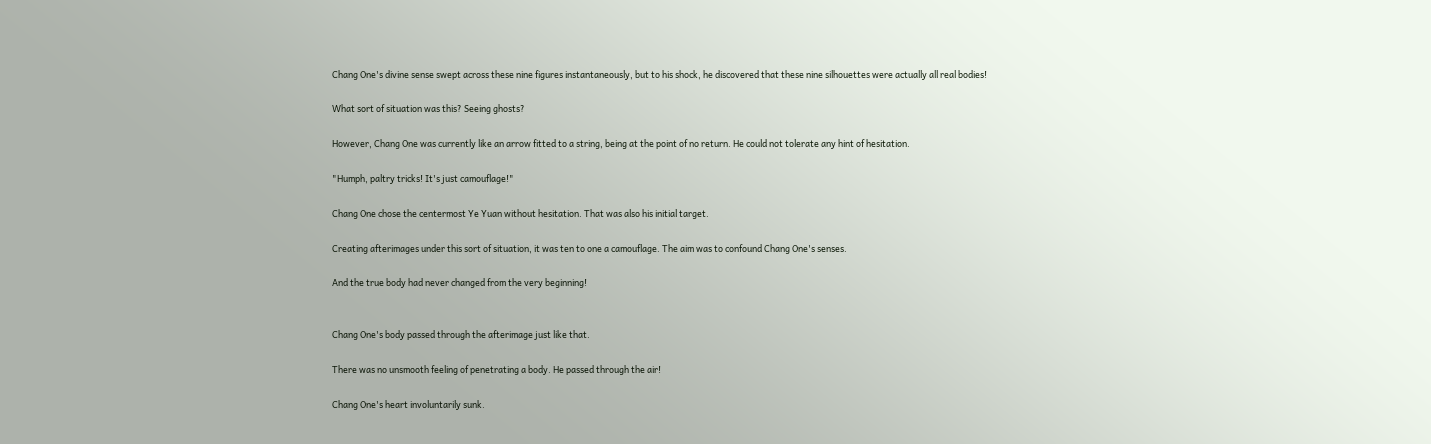Chang One's divine sense swept across these nine figures instantaneously, but to his shock, he discovered that these nine silhouettes were actually all real bodies!

What sort of situation was this? Seeing ghosts?

However, Chang One was currently like an arrow fitted to a string, being at the point of no return. He could not tolerate any hint of hesitation.

"Humph, paltry tricks! It's just camouflage!"

Chang One chose the centermost Ye Yuan without hesitation. That was also his initial target.

Creating afterimages under this sort of situation, it was ten to one a camouflage. The aim was to confound Chang One's senses.

And the true body had never changed from the very beginning!


Chang One's body passed through the afterimage just like that.

There was no unsmooth feeling of penetrating a body. He passed through the air!

Chang One's heart involuntarily sunk.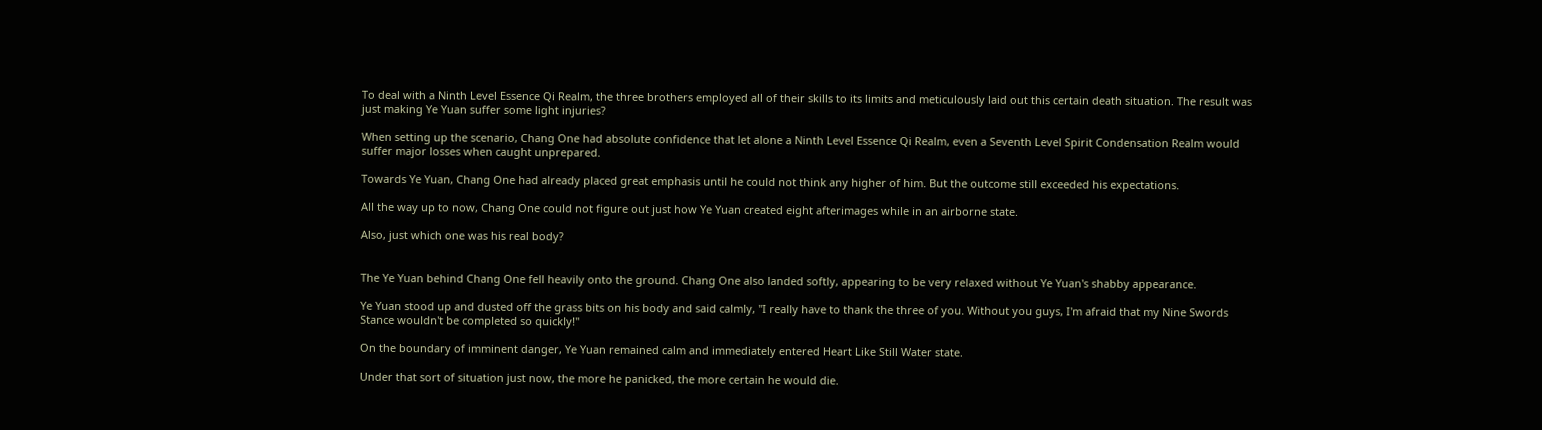To deal with a Ninth Level Essence Qi Realm, the three brothers employed all of their skills to its limits and meticulously laid out this certain death situation. The result was just making Ye Yuan suffer some light injuries?

When setting up the scenario, Chang One had absolute confidence that let alone a Ninth Level Essence Qi Realm, even a Seventh Level Spirit Condensation Realm would suffer major losses when caught unprepared.

Towards Ye Yuan, Chang One had already placed great emphasis until he could not think any higher of him. But the outcome still exceeded his expectations.

All the way up to now, Chang One could not figure out just how Ye Yuan created eight afterimages while in an airborne state.

Also, just which one was his real body?


The Ye Yuan behind Chang One fell heavily onto the ground. Chang One also landed softly, appearing to be very relaxed without Ye Yuan's shabby appearance.

Ye Yuan stood up and dusted off the grass bits on his body and said calmly, "I really have to thank the three of you. Without you guys, I'm afraid that my Nine Swords Stance wouldn't be completed so quickly!"

On the boundary of imminent danger, Ye Yuan remained calm and immediately entered Heart Like Still Water state.

Under that sort of situation just now, the more he panicked, the more certain he would die.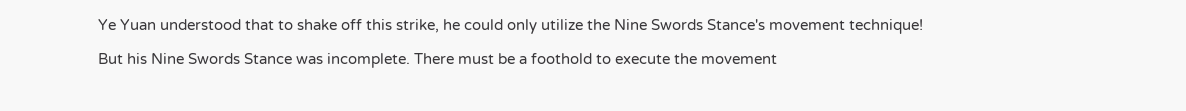Ye Yuan understood that to shake off this strike, he could only utilize the Nine Swords Stance's movement technique!

But his Nine Swords Stance was incomplete. There must be a foothold to execute the movement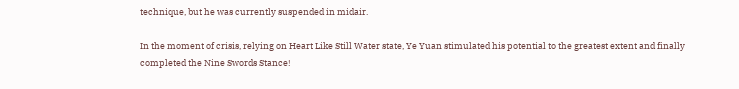technique, but he was currently suspended in midair.

In the moment of crisis, relying on Heart Like Still Water state, Ye Yuan stimulated his potential to the greatest extent and finally completed the Nine Swords Stance!